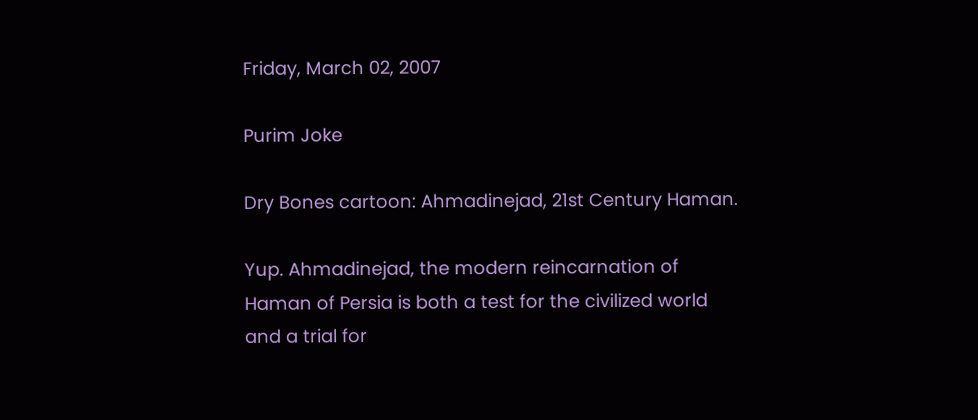Friday, March 02, 2007

Purim Joke

Dry Bones cartoon: Ahmadinejad, 21st Century Haman.

Yup. Ahmadinejad, the modern reincarnation of Haman of Persia is both a test for the civilized world and a trial for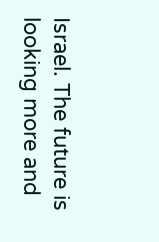Israel. The future is looking more and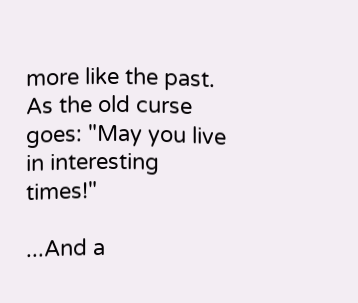more like the past. As the old curse goes: "May you live in interesting times!"

...And a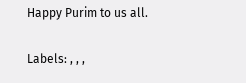Happy Purim to us all.

Labels: , , ,